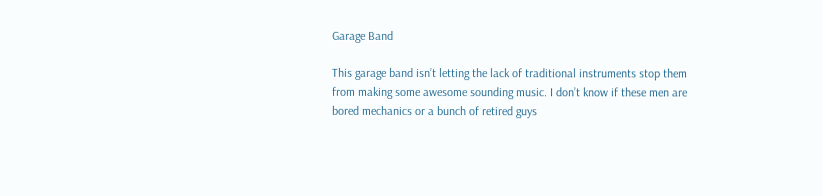Garage Band

This garage band isn’t letting the lack of traditional instruments stop them from making some awesome sounding music. I don’t know if these men are bored mechanics or a bunch of retired guys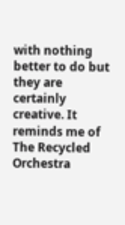with nothing better to do but they are certainly creative. It reminds me of The Recycled Orchestra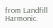from Landfill Harmonic.